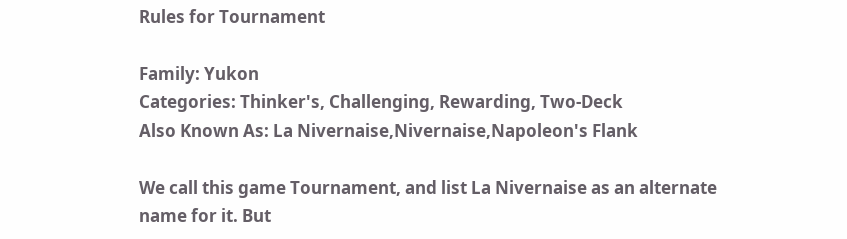Rules for Tournament

Family: Yukon
Categories: Thinker's, Challenging, Rewarding, Two-Deck
Also Known As: La Nivernaise,Nivernaise,Napoleon's Flank

We call this game Tournament, and list La Nivernaise as an alternate name for it. But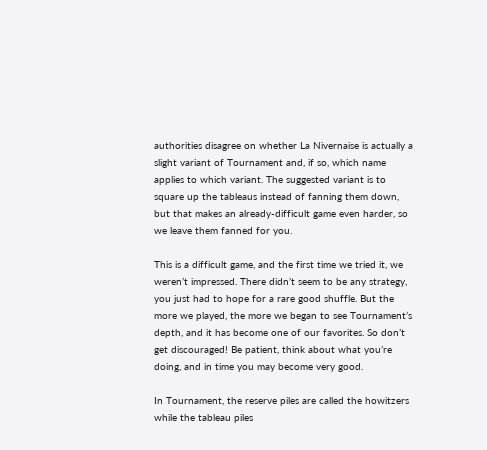authorities disagree on whether La Nivernaise is actually a slight variant of Tournament and, if so, which name applies to which variant. The suggested variant is to square up the tableaus instead of fanning them down, but that makes an already-difficult game even harder, so we leave them fanned for you.

This is a difficult game, and the first time we tried it, we weren’t impressed. There didn’t seem to be any strategy, you just had to hope for a rare good shuffle. But the more we played, the more we began to see Tournament’s depth, and it has become one of our favorites. So don’t get discouraged! Be patient, think about what you’re doing, and in time you may become very good.

In Tournament, the reserve piles are called the howitzers while the tableau piles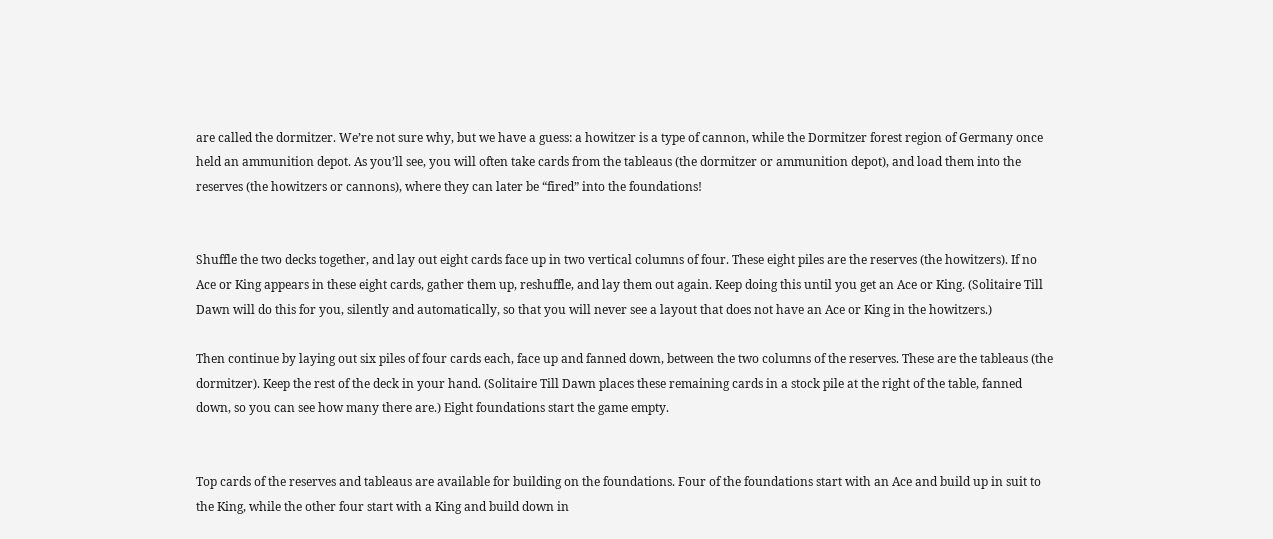are called the dormitzer. We’re not sure why, but we have a guess: a howitzer is a type of cannon, while the Dormitzer forest region of Germany once held an ammunition depot. As you’ll see, you will often take cards from the tableaus (the dormitzer or ammunition depot), and load them into the reserves (the howitzers or cannons), where they can later be “fired” into the foundations!


Shuffle the two decks together, and lay out eight cards face up in two vertical columns of four. These eight piles are the reserves (the howitzers). If no Ace or King appears in these eight cards, gather them up, reshuffle, and lay them out again. Keep doing this until you get an Ace or King. (Solitaire Till Dawn will do this for you, silently and automatically, so that you will never see a layout that does not have an Ace or King in the howitzers.)

Then continue by laying out six piles of four cards each, face up and fanned down, between the two columns of the reserves. These are the tableaus (the dormitzer). Keep the rest of the deck in your hand. (Solitaire Till Dawn places these remaining cards in a stock pile at the right of the table, fanned down, so you can see how many there are.) Eight foundations start the game empty.


Top cards of the reserves and tableaus are available for building on the foundations. Four of the foundations start with an Ace and build up in suit to the King, while the other four start with a King and build down in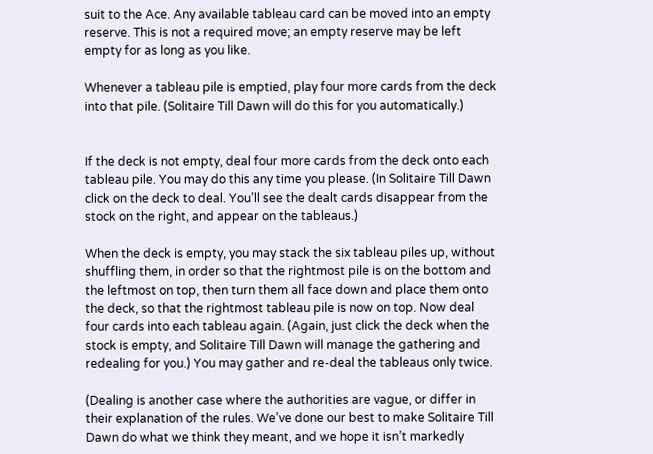suit to the Ace. Any available tableau card can be moved into an empty reserve. This is not a required move; an empty reserve may be left empty for as long as you like.

Whenever a tableau pile is emptied, play four more cards from the deck into that pile. (Solitaire Till Dawn will do this for you automatically.)


If the deck is not empty, deal four more cards from the deck onto each tableau pile. You may do this any time you please. (In Solitaire Till Dawn click on the deck to deal. You’ll see the dealt cards disappear from the stock on the right, and appear on the tableaus.)

When the deck is empty, you may stack the six tableau piles up, without shuffling them, in order so that the rightmost pile is on the bottom and the leftmost on top, then turn them all face down and place them onto the deck, so that the rightmost tableau pile is now on top. Now deal four cards into each tableau again. (Again, just click the deck when the stock is empty, and Solitaire Till Dawn will manage the gathering and redealing for you.) You may gather and re-deal the tableaus only twice.

(Dealing is another case where the authorities are vague, or differ in their explanation of the rules. We’ve done our best to make Solitaire Till Dawn do what we think they meant, and we hope it isn’t markedly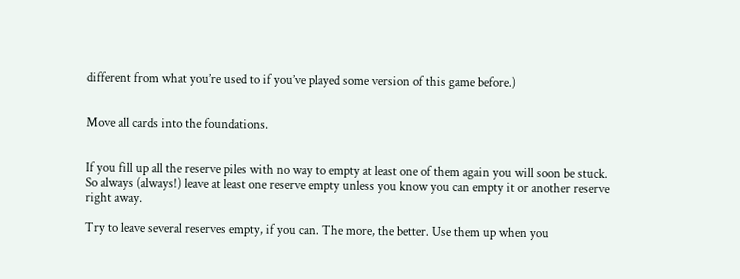different from what you’re used to if you’ve played some version of this game before.)


Move all cards into the foundations.


If you fill up all the reserve piles with no way to empty at least one of them again you will soon be stuck. So always (always!) leave at least one reserve empty unless you know you can empty it or another reserve right away.

Try to leave several reserves empty, if you can. The more, the better. Use them up when you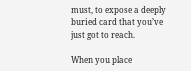must, to expose a deeply buried card that you’ve just got to reach.

When you place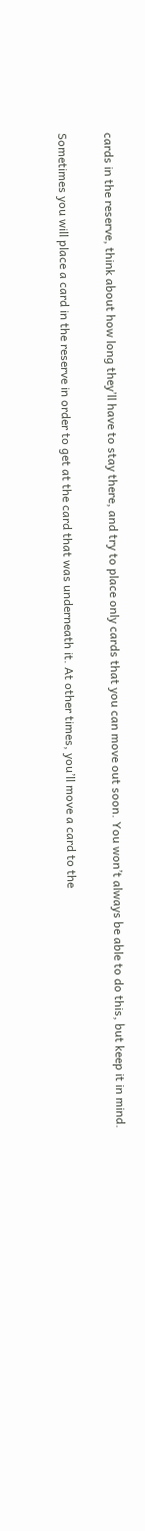cards in the reserve, think about how long they’ll have to stay there, and try to place only cards that you can move out soon. You won’t always be able to do this, but keep it in mind.

Sometimes you will place a card in the reserve in order to get at the card that was underneath it. At other times, you’ll move a card to the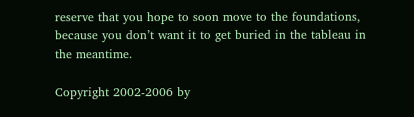reserve that you hope to soon move to the foundations, because you don’t want it to get buried in the tableau in the meantime.

Copyright 2002-2006 by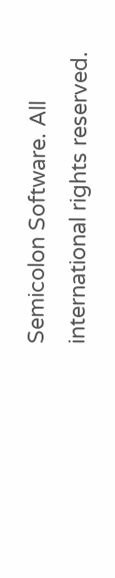Semicolon Software. All international rights reserved.